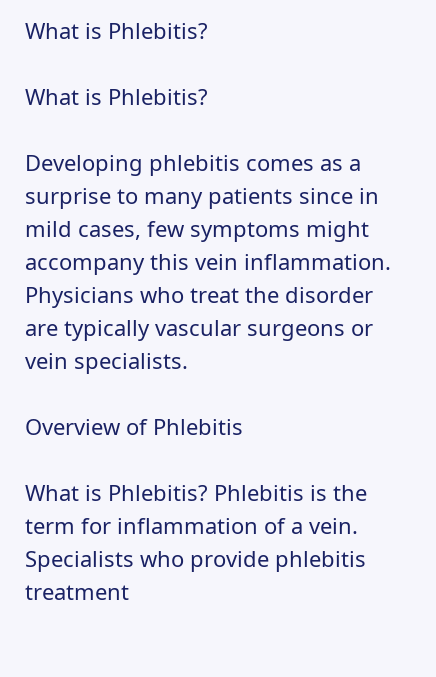What is Phlebitis?

What is Phlebitis?

Developing phlebitis comes as a surprise to many patients since in mild cases, few symptoms might accompany this vein inflammation.  Physicians who treat the disorder are typically vascular surgeons or vein specialists.

Overview of Phlebitis

What is Phlebitis? Phlebitis is the term for inflammation of a vein.  Specialists who provide phlebitis treatment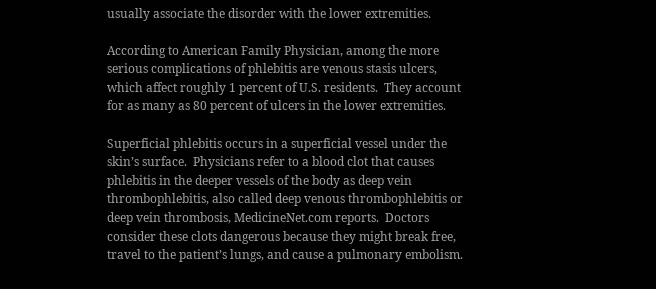usually associate the disorder with the lower extremities.

According to American Family Physician, among the more serious complications of phlebitis are venous stasis ulcers, which affect roughly 1 percent of U.S. residents.  They account for as many as 80 percent of ulcers in the lower extremities.

Superficial phlebitis occurs in a superficial vessel under the skin’s surface.  Physicians refer to a blood clot that causes phlebitis in the deeper vessels of the body as deep vein thrombophlebitis, also called deep venous thrombophlebitis or deep vein thrombosis, MedicineNet.com reports.  Doctors consider these clots dangerous because they might break free, travel to the patient’s lungs, and cause a pulmonary embolism.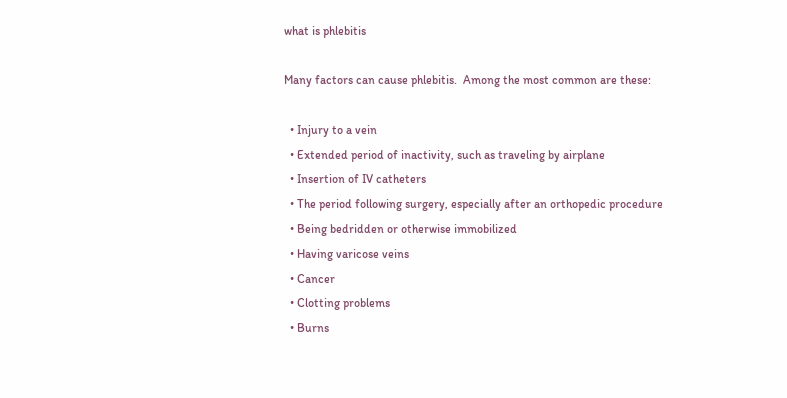what is phlebitis

Many factors can cause phlebitis.  Among the most common are these:

  • Injury to a vein
  • Extended period of inactivity, such as traveling by airplane
  • Insertion of IV catheters
  • The period following surgery, especially after an orthopedic procedure
  • Being bedridden or otherwise immobilized
  • Having varicose veins
  • Cancer
  • Clotting problems
  • Burns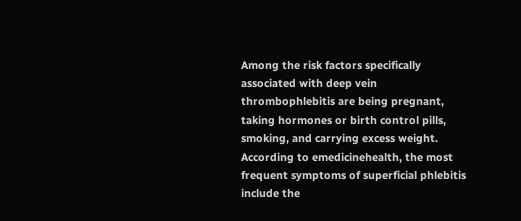Among the risk factors specifically associated with deep vein thrombophlebitis are being pregnant, taking hormones or birth control pills, smoking, and carrying excess weight.   According to emedicinehealth, the most frequent symptoms of superficial phlebitis include the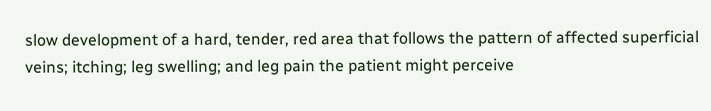slow development of a hard, tender, red area that follows the pattern of affected superficial veins; itching; leg swelling; and leg pain the patient might perceive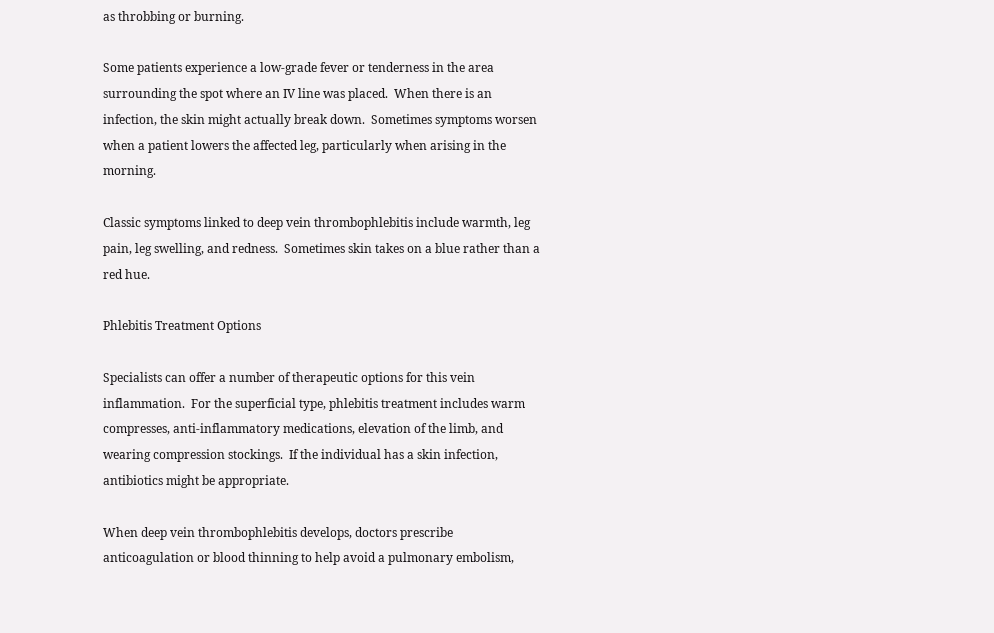as throbbing or burning.

Some patients experience a low-grade fever or tenderness in the area surrounding the spot where an IV line was placed.  When there is an infection, the skin might actually break down.  Sometimes symptoms worsen when a patient lowers the affected leg, particularly when arising in the morning.

Classic symptoms linked to deep vein thrombophlebitis include warmth, leg pain, leg swelling, and redness.  Sometimes skin takes on a blue rather than a red hue.

Phlebitis Treatment Options

Specialists can offer a number of therapeutic options for this vein inflammation.  For the superficial type, phlebitis treatment includes warm compresses, anti-inflammatory medications, elevation of the limb, and wearing compression stockings.  If the individual has a skin infection, antibiotics might be appropriate.

When deep vein thrombophlebitis develops, doctors prescribe anticoagulation or blood thinning to help avoid a pulmonary embolism,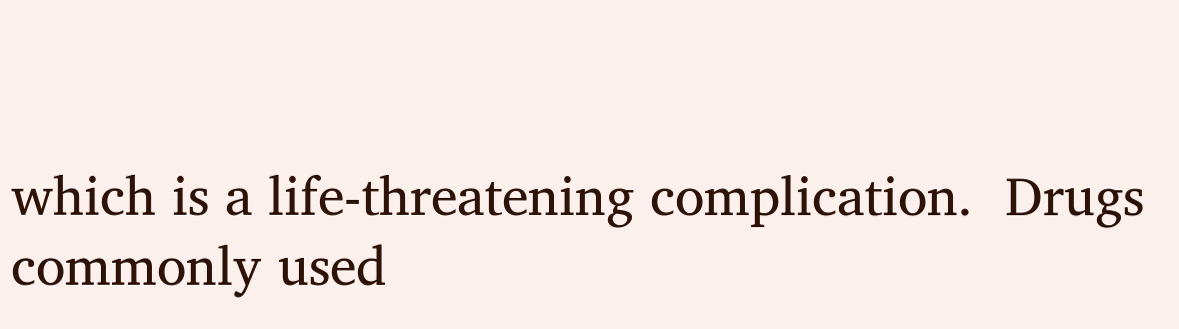which is a life-threatening complication.  Drugs commonly used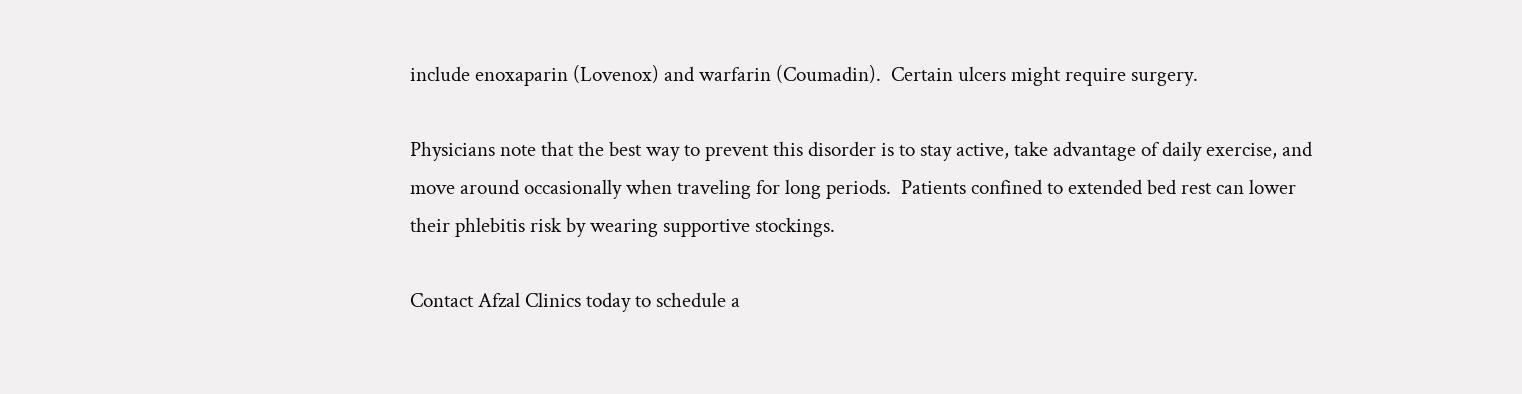include enoxaparin (Lovenox) and warfarin (Coumadin).  Certain ulcers might require surgery.

Physicians note that the best way to prevent this disorder is to stay active, take advantage of daily exercise, and move around occasionally when traveling for long periods.  Patients confined to extended bed rest can lower their phlebitis risk by wearing supportive stockings.

Contact Afzal Clinics today to schedule a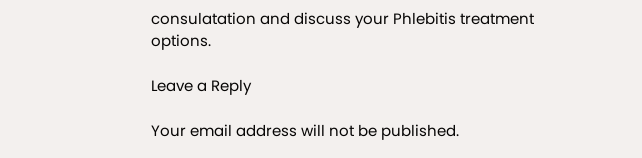consulatation and discuss your Phlebitis treatment options.

Leave a Reply

Your email address will not be published.